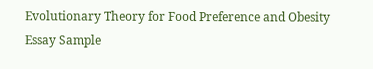Evolutionary Theory for Food Preference and Obesity Essay Sample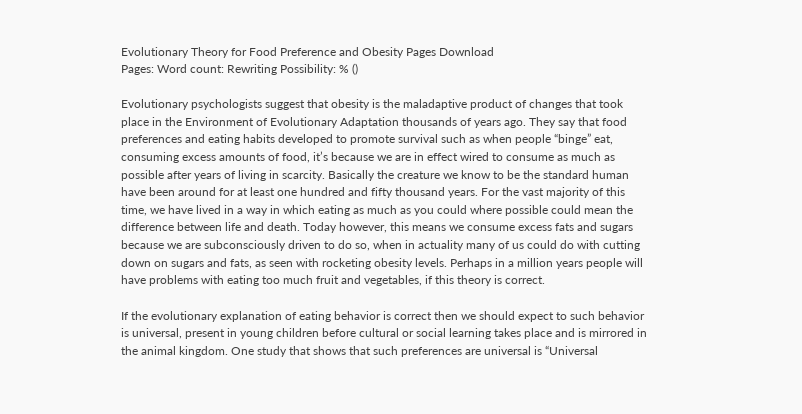Evolutionary Theory for Food Preference and Obesity Pages Download
Pages: Word count: Rewriting Possibility: % ()

Evolutionary psychologists suggest that obesity is the maladaptive product of changes that took place in the Environment of Evolutionary Adaptation thousands of years ago. They say that food preferences and eating habits developed to promote survival such as when people “binge” eat, consuming excess amounts of food, it’s because we are in effect wired to consume as much as possible after years of living in scarcity. Basically the creature we know to be the standard human have been around for at least one hundred and fifty thousand years. For the vast majority of this time, we have lived in a way in which eating as much as you could where possible could mean the difference between life and death. Today however, this means we consume excess fats and sugars because we are subconsciously driven to do so, when in actuality many of us could do with cutting down on sugars and fats, as seen with rocketing obesity levels. Perhaps in a million years people will have problems with eating too much fruit and vegetables, if this theory is correct.

If the evolutionary explanation of eating behavior is correct then we should expect to such behavior is universal, present in young children before cultural or social learning takes place and is mirrored in the animal kingdom. One study that shows that such preferences are universal is “Universal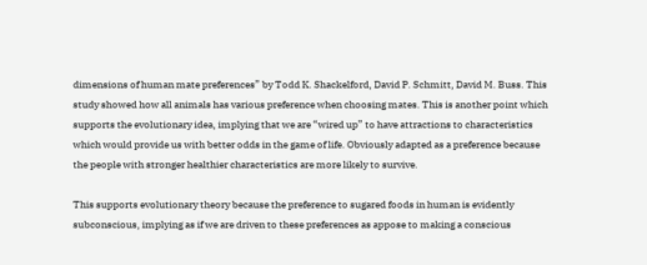dimensions of human mate preferences” by Todd K. Shackelford, David P. Schmitt, David M. Buss. This study showed how all animals has various preference when choosing mates. This is another point which supports the evolutionary idea, implying that we are “wired up” to have attractions to characteristics which would provide us with better odds in the game of life. Obviously adapted as a preference because the people with stronger healthier characteristics are more likely to survive.

This supports evolutionary theory because the preference to sugared foods in human is evidently subconscious, implying as if we are driven to these preferences as appose to making a conscious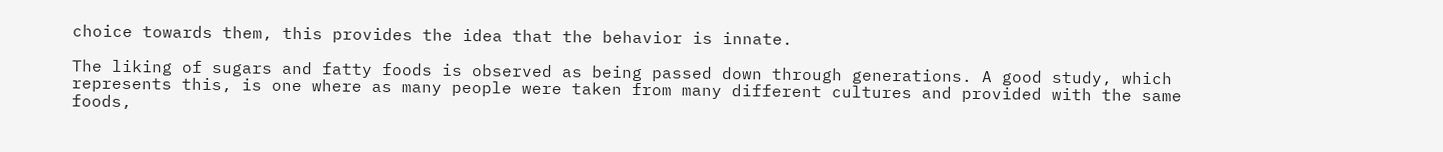choice towards them, this provides the idea that the behavior is innate.

The liking of sugars and fatty foods is observed as being passed down through generations. A good study, which represents this, is one where as many people were taken from many different cultures and provided with the same foods,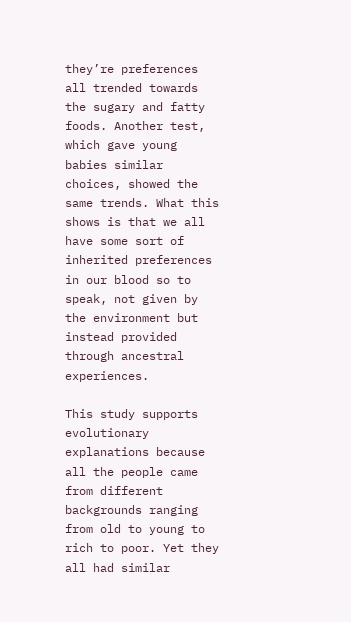they’re preferences all trended towards the sugary and fatty foods. Another test, which gave young babies similar choices, showed the same trends. What this shows is that we all have some sort of inherited preferences in our blood so to speak, not given by the environment but instead provided through ancestral experiences.

This study supports evolutionary explanations because all the people came from different backgrounds ranging from old to young to rich to poor. Yet they all had similar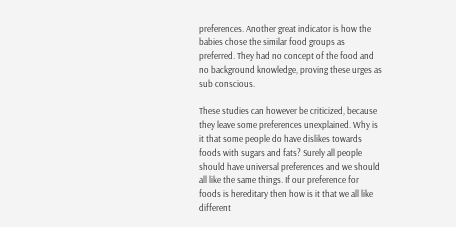preferences. Another great indicator is how the babies chose the similar food groups as preferred. They had no concept of the food and no background knowledge, proving these urges as sub conscious.

These studies can however be criticized, because they leave some preferences unexplained. Why is it that some people do have dislikes towards foods with sugars and fats? Surely all people should have universal preferences and we should all like the same things. If our preference for foods is hereditary then how is it that we all like different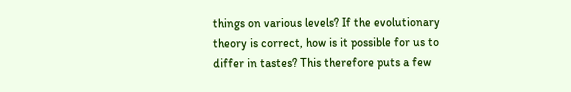things on various levels? If the evolutionary theory is correct, how is it possible for us to differ in tastes? This therefore puts a few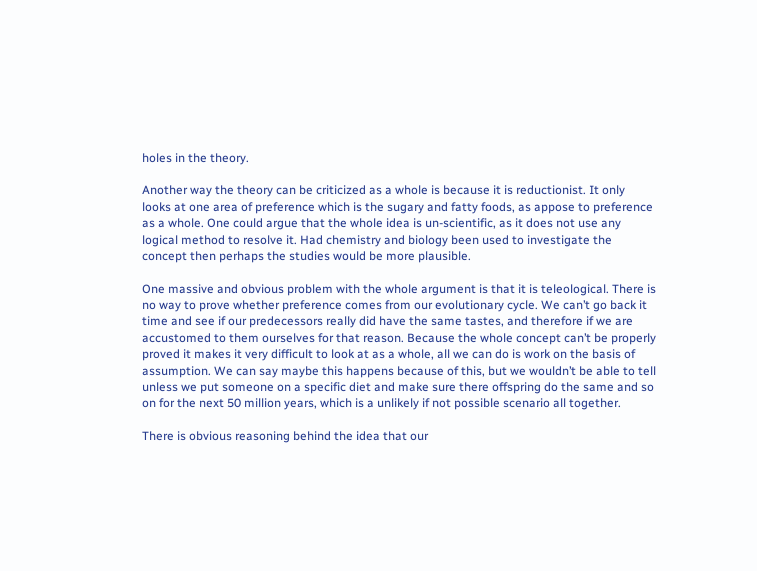holes in the theory.

Another way the theory can be criticized as a whole is because it is reductionist. It only looks at one area of preference which is the sugary and fatty foods, as appose to preference as a whole. One could argue that the whole idea is un-scientific, as it does not use any logical method to resolve it. Had chemistry and biology been used to investigate the concept then perhaps the studies would be more plausible.

One massive and obvious problem with the whole argument is that it is teleological. There is no way to prove whether preference comes from our evolutionary cycle. We can’t go back it time and see if our predecessors really did have the same tastes, and therefore if we are accustomed to them ourselves for that reason. Because the whole concept can’t be properly proved it makes it very difficult to look at as a whole, all we can do is work on the basis of assumption. We can say maybe this happens because of this, but we wouldn’t be able to tell unless we put someone on a specific diet and make sure there offspring do the same and so on for the next 50 million years, which is a unlikely if not possible scenario all together.

There is obvious reasoning behind the idea that our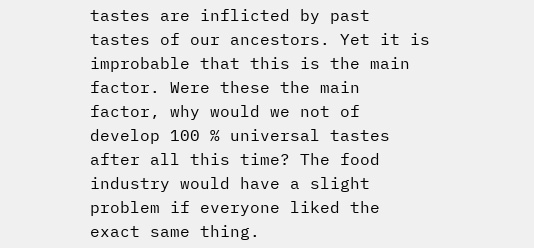tastes are inflicted by past tastes of our ancestors. Yet it is improbable that this is the main factor. Were these the main factor, why would we not of develop 100 % universal tastes after all this time? The food industry would have a slight problem if everyone liked the exact same thing.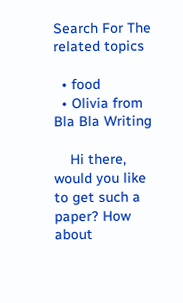Search For The related topics

  • food
  • Olivia from Bla Bla Writing

    Hi there, would you like to get such a paper? How about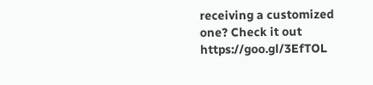receiving a customized one? Check it out https://goo.gl/3EfTOL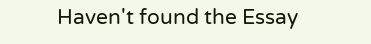Haven't found the Essay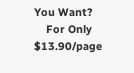You Want?
    For Only $13.90/page